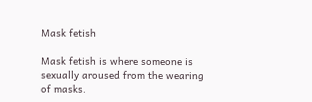Mask fetish

Mask fetish is where someone is sexually aroused from the wearing of masks.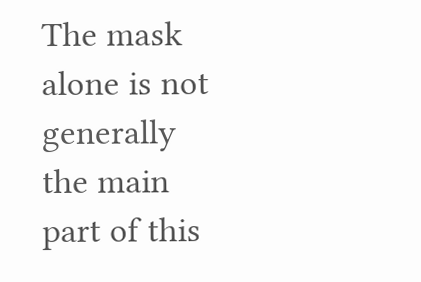The mask alone is not generally the main part of this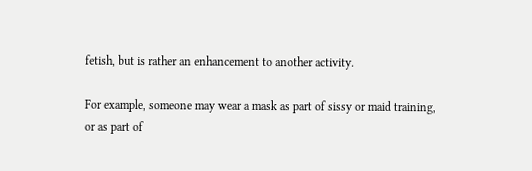fetish, but is rather an enhancement to another activity.

For example, someone may wear a mask as part of sissy or maid training, or as part of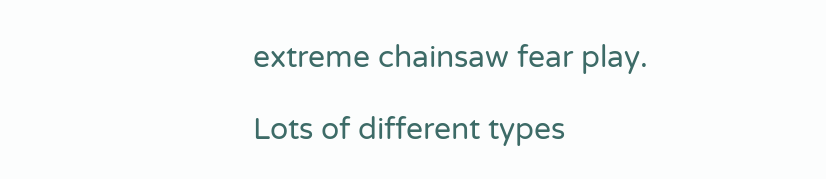extreme chainsaw fear play.

Lots of different types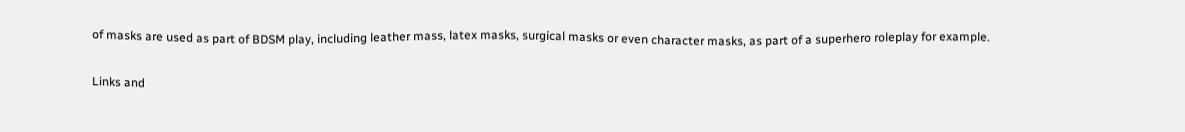of masks are used as part of BDSM play, including leather mass, latex masks, surgical masks or even character masks, as part of a superhero roleplay for example.

Links and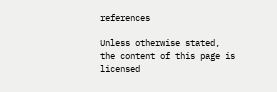references

Unless otherwise stated, the content of this page is licensed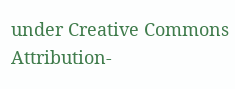under Creative Commons Attribution-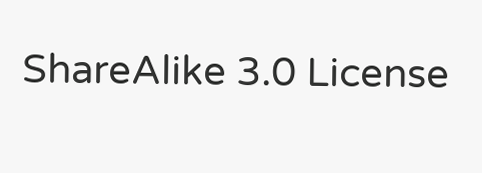ShareAlike 3.0 License